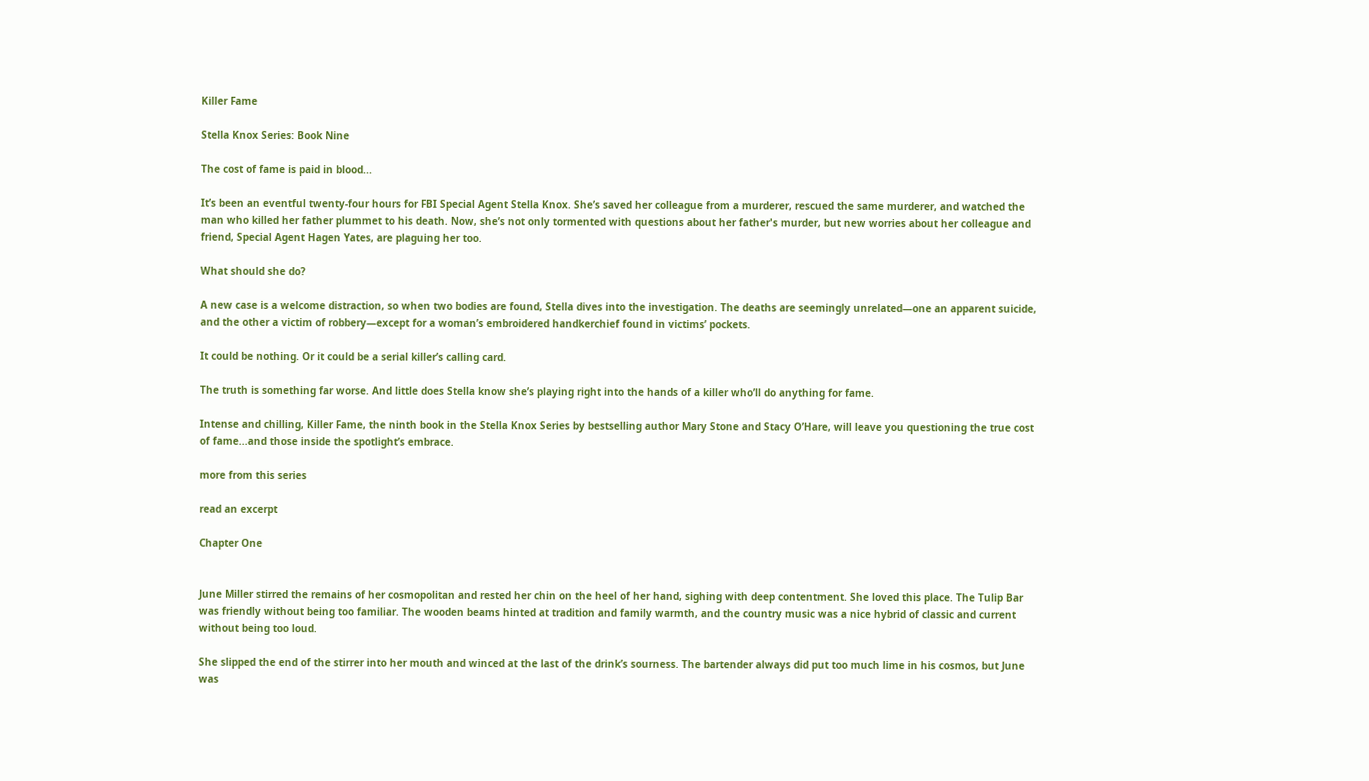Killer Fame

Stella Knox Series: Book Nine

The cost of fame is paid in blood...

It’s been an eventful twenty-four hours for FBI Special Agent Stella Knox. She’s saved her colleague from a murderer, rescued the same murderer, and watched the man who killed her father plummet to his death. Now, she’s not only tormented with questions about her father's murder, but new worries about her colleague and friend, Special Agent Hagen Yates, are plaguing her too.

What should she do?

A new case is a welcome distraction, so when two bodies are found, Stella dives into the investigation. The deaths are seemingly unrelated—one an apparent suicide, and the other a victim of robbery—except for a woman’s embroidered handkerchief found in victims’ pockets.

It could be nothing. Or it could be a serial killer’s calling card.

The truth is something far worse. And little does Stella know she’s playing right into the hands of a killer who’ll do anything for fame.

Intense and chilling, Killer Fame, the ninth book in the Stella Knox Series by bestselling author Mary Stone and Stacy O’Hare, will leave you questioning the true cost of fame...and those inside the spotlight’s embrace.

more from this series

read an excerpt

Chapter One


June Miller stirred the remains of her cosmopolitan and rested her chin on the heel of her hand, sighing with deep contentment. She loved this place. The Tulip Bar was friendly without being too familiar. The wooden beams hinted at tradition and family warmth, and the country music was a nice hybrid of classic and current without being too loud.

She slipped the end of the stirrer into her mouth and winced at the last of the drink’s sourness. The bartender always did put too much lime in his cosmos, but June was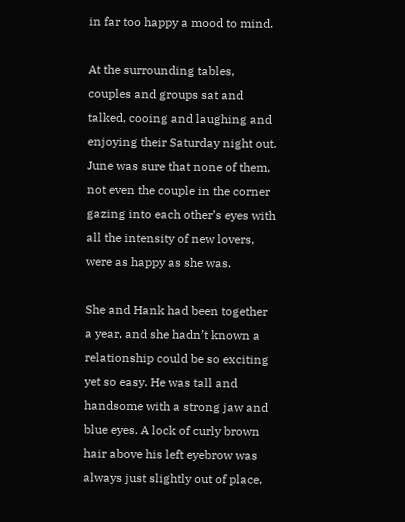in far too happy a mood to mind.

At the surrounding tables, couples and groups sat and talked, cooing and laughing and enjoying their Saturday night out. June was sure that none of them, not even the couple in the corner gazing into each other’s eyes with all the intensity of new lovers, were as happy as she was.

She and Hank had been together a year, and she hadn’t known a relationship could be so exciting yet so easy. He was tall and handsome with a strong jaw and blue eyes. A lock of curly brown hair above his left eyebrow was always just slightly out of place,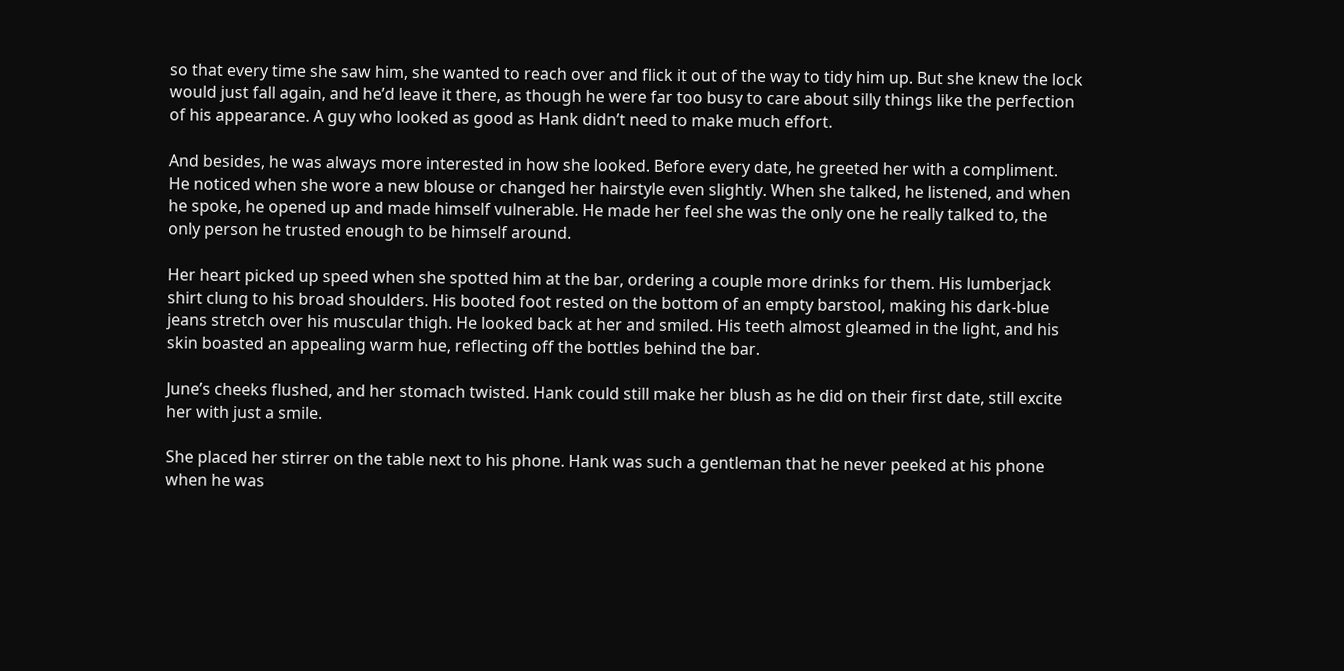so that every time she saw him, she wanted to reach over and flick it out of the way to tidy him up. But she knew the lock would just fall again, and he’d leave it there, as though he were far too busy to care about silly things like the perfection of his appearance. A guy who looked as good as Hank didn’t need to make much effort.

And besides, he was always more interested in how she looked. Before every date, he greeted her with a compliment. He noticed when she wore a new blouse or changed her hairstyle even slightly. When she talked, he listened, and when he spoke, he opened up and made himself vulnerable. He made her feel she was the only one he really talked to, the only person he trusted enough to be himself around.

Her heart picked up speed when she spotted him at the bar, ordering a couple more drinks for them. His lumberjack shirt clung to his broad shoulders. His booted foot rested on the bottom of an empty barstool, making his dark-blue jeans stretch over his muscular thigh. He looked back at her and smiled. His teeth almost gleamed in the light, and his skin boasted an appealing warm hue, reflecting off the bottles behind the bar.

June’s cheeks flushed, and her stomach twisted. Hank could still make her blush as he did on their first date, still excite her with just a smile.

She placed her stirrer on the table next to his phone. Hank was such a gentleman that he never peeked at his phone when he was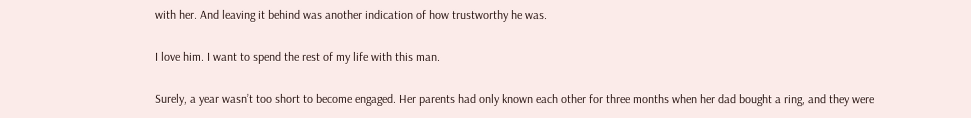with her. And leaving it behind was another indication of how trustworthy he was.

I love him. I want to spend the rest of my life with this man.

Surely, a year wasn’t too short to become engaged. Her parents had only known each other for three months when her dad bought a ring, and they were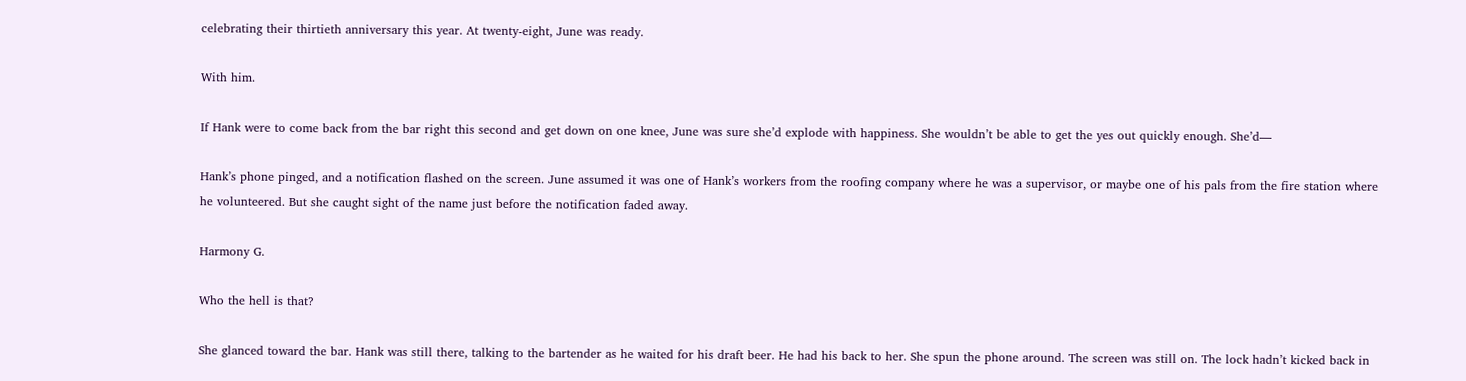celebrating their thirtieth anniversary this year. At twenty-eight, June was ready.

With him.

If Hank were to come back from the bar right this second and get down on one knee, June was sure she’d explode with happiness. She wouldn’t be able to get the yes out quickly enough. She’d—

Hank’s phone pinged, and a notification flashed on the screen. June assumed it was one of Hank’s workers from the roofing company where he was a supervisor, or maybe one of his pals from the fire station where he volunteered. But she caught sight of the name just before the notification faded away.

Harmony G.

Who the hell is that?

She glanced toward the bar. Hank was still there, talking to the bartender as he waited for his draft beer. He had his back to her. She spun the phone around. The screen was still on. The lock hadn’t kicked back in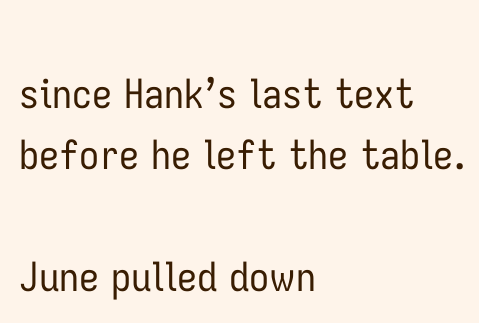since Hank’s last text before he left the table.

June pulled down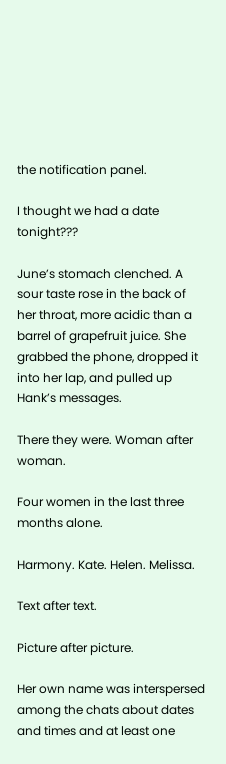the notification panel.

I thought we had a date tonight???

June’s stomach clenched. A sour taste rose in the back of her throat, more acidic than a barrel of grapefruit juice. She grabbed the phone, dropped it into her lap, and pulled up Hank’s messages.

There they were. Woman after woman.

Four women in the last three months alone.

Harmony. Kate. Helen. Melissa.

Text after text.

Picture after picture.

Her own name was interspersed among the chats about dates and times and at least one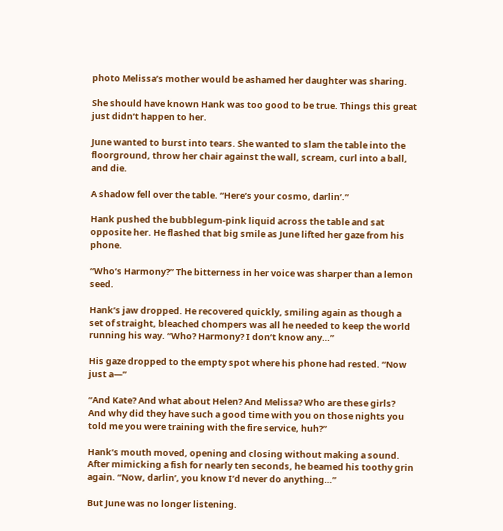photo Melissa’s mother would be ashamed her daughter was sharing.

She should have known Hank was too good to be true. Things this great just didn’t happen to her.

June wanted to burst into tears. She wanted to slam the table into the floorground, throw her chair against the wall, scream, curl into a ball, and die.

A shadow fell over the table. “Here’s your cosmo, darlin’.”

Hank pushed the bubblegum-pink liquid across the table and sat opposite her. He flashed that big smile as June lifted her gaze from his phone.

“Who’s Harmony?” The bitterness in her voice was sharper than a lemon seed.

Hank’s jaw dropped. He recovered quickly, smiling again as though a set of straight, bleached chompers was all he needed to keep the world running his way. “Who? Harmony? I don’t know any…”

His gaze dropped to the empty spot where his phone had rested. “Now just a—”

“And Kate? And what about Helen? And Melissa? Who are these girls? And why did they have such a good time with you on those nights you told me you were training with the fire service, huh?”

Hank’s mouth moved, opening and closing without making a sound. After mimicking a fish for nearly ten seconds, he beamed his toothy grin again. “Now, darlin’, you know I’d never do anything…”

But June was no longer listening.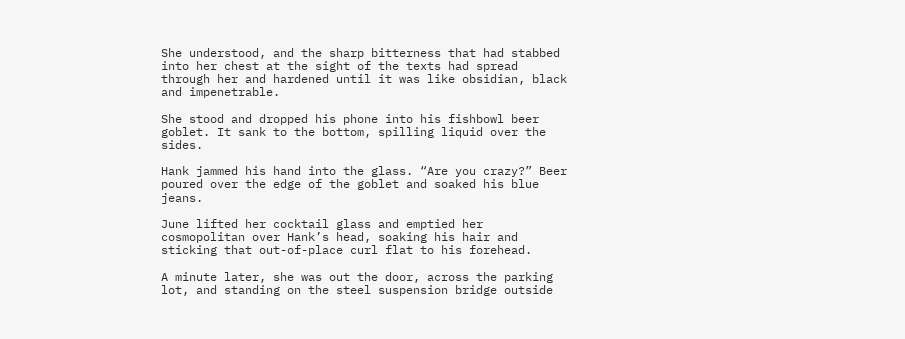She understood, and the sharp bitterness that had stabbed into her chest at the sight of the texts had spread through her and hardened until it was like obsidian, black and impenetrable.

She stood and dropped his phone into his fishbowl beer goblet. It sank to the bottom, spilling liquid over the sides.

Hank jammed his hand into the glass. “Are you crazy?” Beer poured over the edge of the goblet and soaked his blue jeans.

June lifted her cocktail glass and emptied her cosmopolitan over Hank’s head, soaking his hair and sticking that out-of-place curl flat to his forehead.

A minute later, she was out the door, across the parking lot, and standing on the steel suspension bridge outside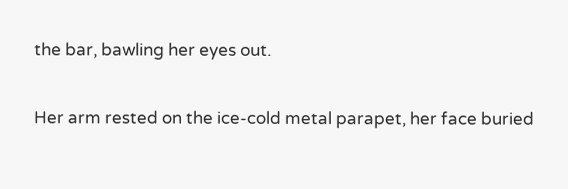the bar, bawling her eyes out.

Her arm rested on the ice-cold metal parapet, her face buried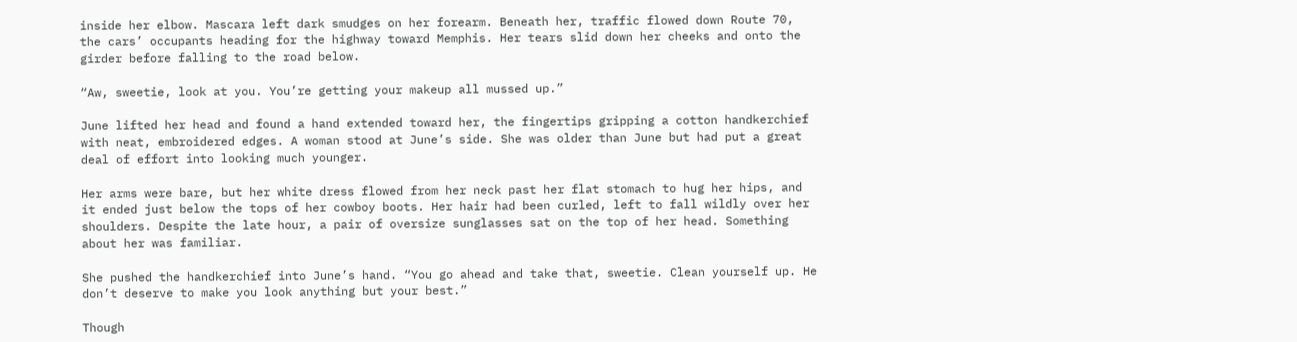inside her elbow. Mascara left dark smudges on her forearm. Beneath her, traffic flowed down Route 70, the cars’ occupants heading for the highway toward Memphis. Her tears slid down her cheeks and onto the girder before falling to the road below.

“Aw, sweetie, look at you. You’re getting your makeup all mussed up.”

June lifted her head and found a hand extended toward her, the fingertips gripping a cotton handkerchief with neat, embroidered edges. A woman stood at June’s side. She was older than June but had put a great deal of effort into looking much younger.

Her arms were bare, but her white dress flowed from her neck past her flat stomach to hug her hips, and it ended just below the tops of her cowboy boots. Her hair had been curled, left to fall wildly over her shoulders. Despite the late hour, a pair of oversize sunglasses sat on the top of her head. Something about her was familiar.

She pushed the handkerchief into June’s hand. “You go ahead and take that, sweetie. Clean yourself up. He don’t deserve to make you look anything but your best.”

Though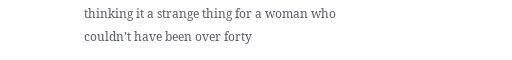thinking it a strange thing for a woman who couldn’t have been over forty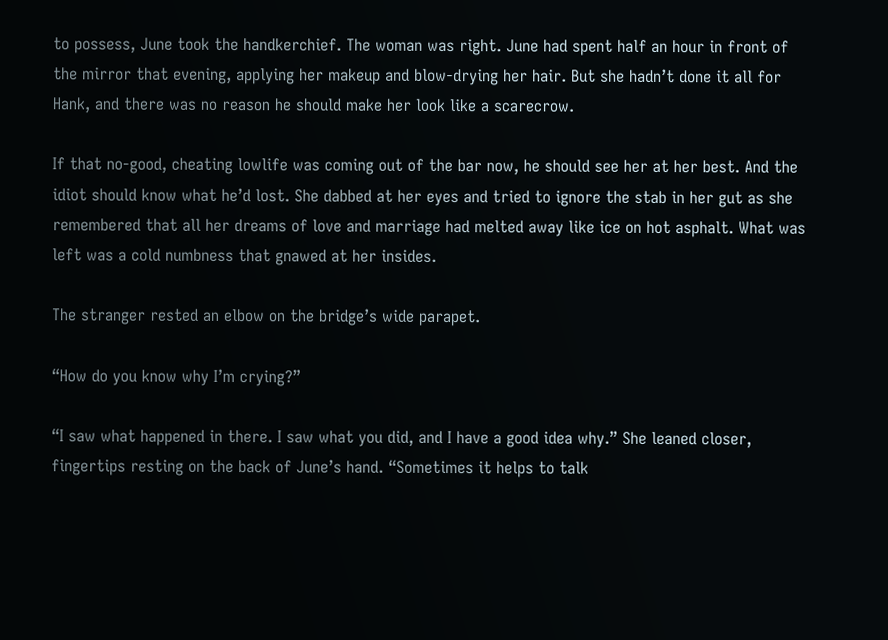to possess, June took the handkerchief. The woman was right. June had spent half an hour in front of the mirror that evening, applying her makeup and blow-drying her hair. But she hadn’t done it all for Hank, and there was no reason he should make her look like a scarecrow.

If that no-good, cheating lowlife was coming out of the bar now, he should see her at her best. And the idiot should know what he’d lost. She dabbed at her eyes and tried to ignore the stab in her gut as she remembered that all her dreams of love and marriage had melted away like ice on hot asphalt. What was left was a cold numbness that gnawed at her insides.

The stranger rested an elbow on the bridge’s wide parapet.

“How do you know why I’m crying?”

“I saw what happened in there. I saw what you did, and I have a good idea why.” She leaned closer, fingertips resting on the back of June’s hand. “Sometimes it helps to talk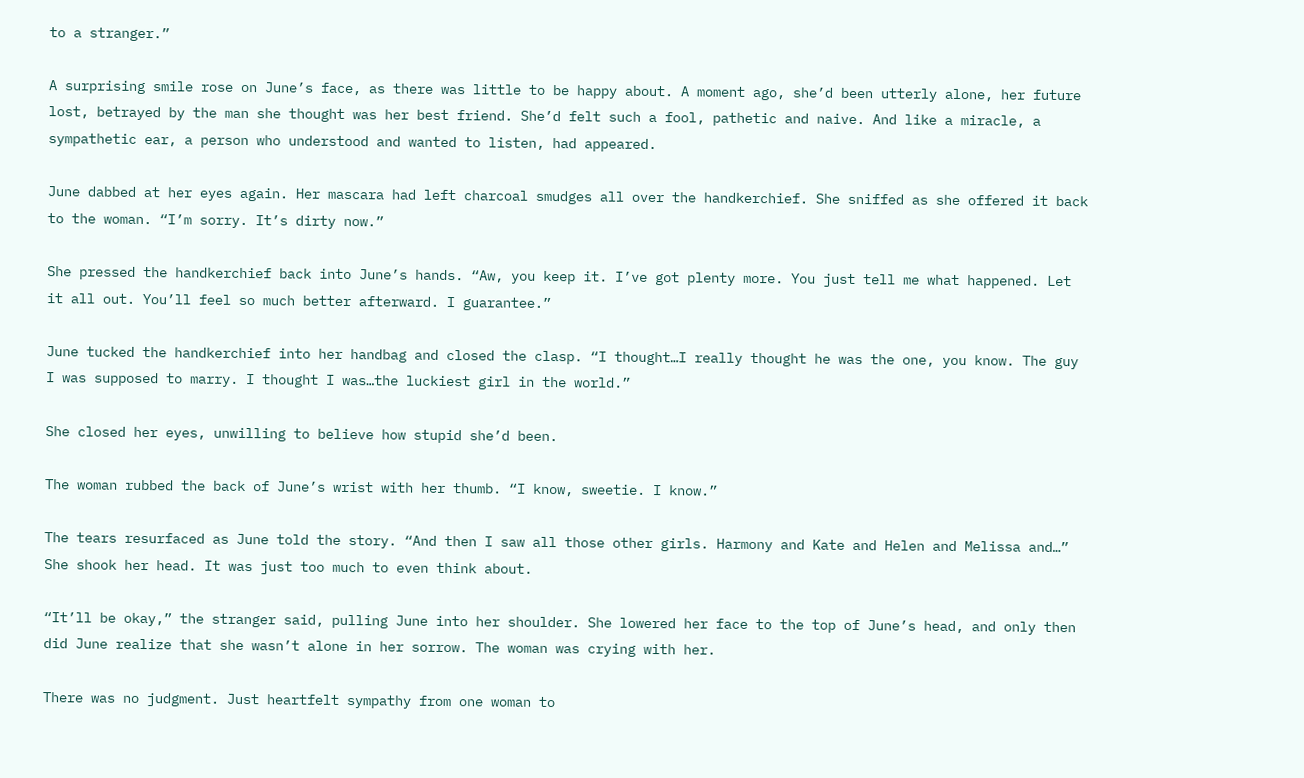to a stranger.”

A surprising smile rose on June’s face, as there was little to be happy about. A moment ago, she’d been utterly alone, her future lost, betrayed by the man she thought was her best friend. She’d felt such a fool, pathetic and naive. And like a miracle, a sympathetic ear, a person who understood and wanted to listen, had appeared.

June dabbed at her eyes again. Her mascara had left charcoal smudges all over the handkerchief. She sniffed as she offered it back to the woman. “I’m sorry. It’s dirty now.”

She pressed the handkerchief back into June’s hands. “Aw, you keep it. I’ve got plenty more. You just tell me what happened. Let it all out. You’ll feel so much better afterward. I guarantee.”

June tucked the handkerchief into her handbag and closed the clasp. “I thought…I really thought he was the one, you know. The guy I was supposed to marry. I thought I was…the luckiest girl in the world.”

She closed her eyes, unwilling to believe how stupid she’d been.

The woman rubbed the back of June’s wrist with her thumb. “I know, sweetie. I know.”

The tears resurfaced as June told the story. “And then I saw all those other girls. Harmony and Kate and Helen and Melissa and…” She shook her head. It was just too much to even think about.

“It’ll be okay,” the stranger said, pulling June into her shoulder. She lowered her face to the top of June’s head, and only then did June realize that she wasn’t alone in her sorrow. The woman was crying with her.

There was no judgment. Just heartfelt sympathy from one woman to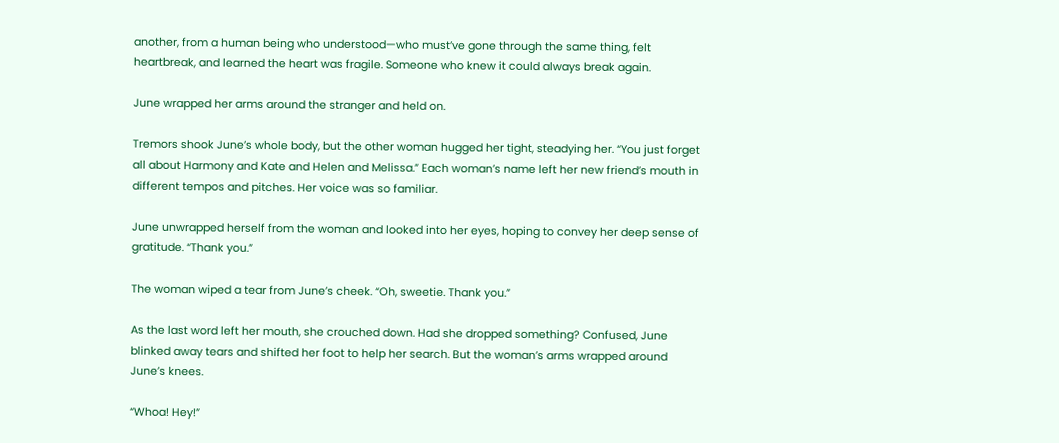another, from a human being who understood—who must’ve gone through the same thing, felt heartbreak, and learned the heart was fragile. Someone who knew it could always break again.

June wrapped her arms around the stranger and held on.

Tremors shook June’s whole body, but the other woman hugged her tight, steadying her. “You just forget all about Harmony and Kate and Helen and Melissa.” Each woman’s name left her new friend’s mouth in different tempos and pitches. Her voice was so familiar.

June unwrapped herself from the woman and looked into her eyes, hoping to convey her deep sense of gratitude. “Thank you.”

The woman wiped a tear from June’s cheek. “Oh, sweetie. Thank you.”

As the last word left her mouth, she crouched down. Had she dropped something? Confused, June blinked away tears and shifted her foot to help her search. But the woman’s arms wrapped around June’s knees.

“Whoa! Hey!”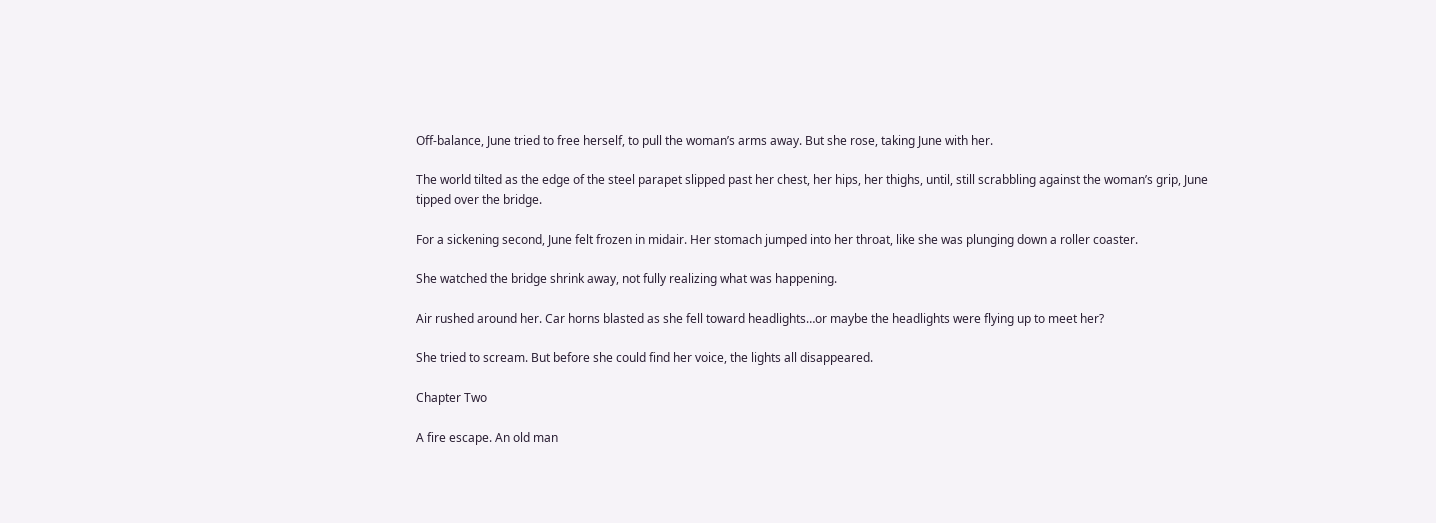Off-balance, June tried to free herself, to pull the woman’s arms away. But she rose, taking June with her.

The world tilted as the edge of the steel parapet slipped past her chest, her hips, her thighs, until, still scrabbling against the woman’s grip, June tipped over the bridge.

For a sickening second, June felt frozen in midair. Her stomach jumped into her throat, like she was plunging down a roller coaster.

She watched the bridge shrink away, not fully realizing what was happening.

Air rushed around her. Car horns blasted as she fell toward headlights…or maybe the headlights were flying up to meet her?

She tried to scream. But before she could find her voice, the lights all disappeared.

Chapter Two

A fire escape. An old man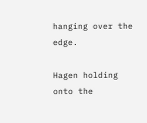hanging over the edge.

Hagen holding onto the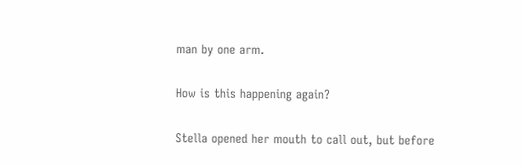man by one arm.

How is this happening again?

Stella opened her mouth to call out, but before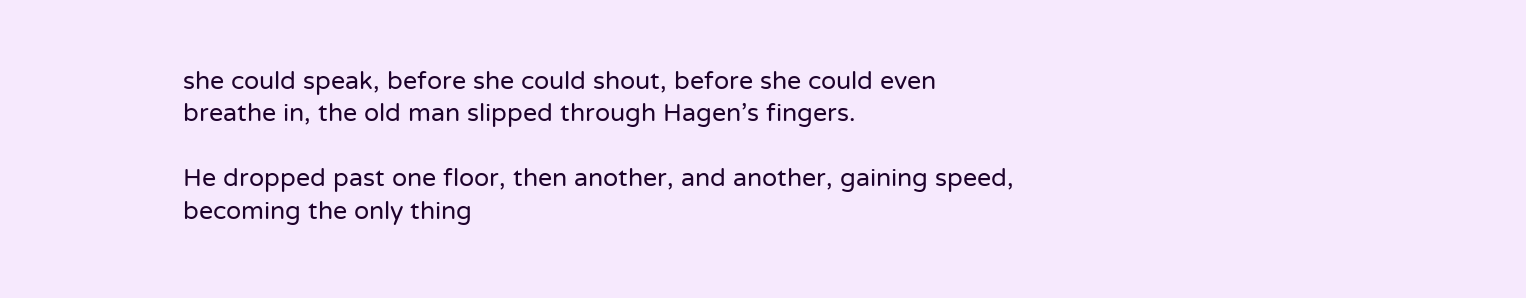she could speak, before she could shout, before she could even breathe in, the old man slipped through Hagen’s fingers.

He dropped past one floor, then another, and another, gaining speed, becoming the only thing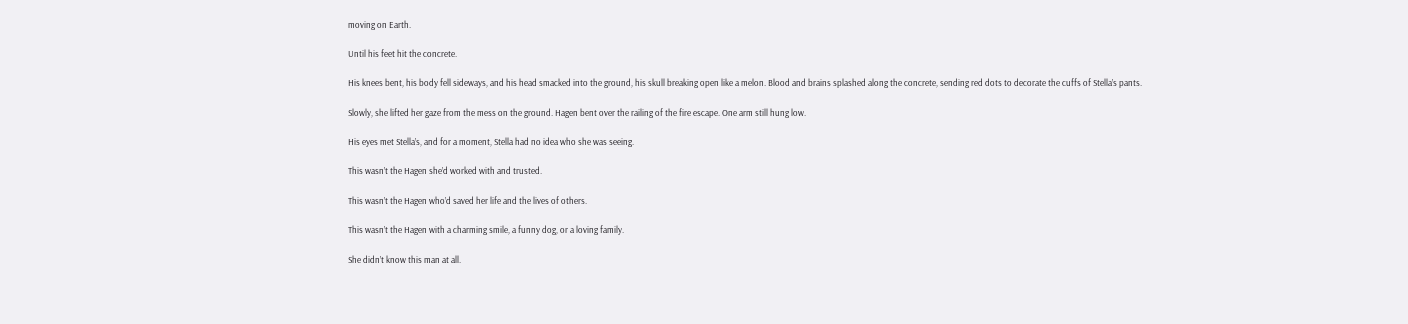moving on Earth.

Until his feet hit the concrete.

His knees bent, his body fell sideways, and his head smacked into the ground, his skull breaking open like a melon. Blood and brains splashed along the concrete, sending red dots to decorate the cuffs of Stella’s pants.

Slowly, she lifted her gaze from the mess on the ground. Hagen bent over the railing of the fire escape. One arm still hung low.

His eyes met Stella’s, and for a moment, Stella had no idea who she was seeing.

This wasn’t the Hagen she’d worked with and trusted.

This wasn’t the Hagen who’d saved her life and the lives of others.

This wasn’t the Hagen with a charming smile, a funny dog, or a loving family.

She didn’t know this man at all.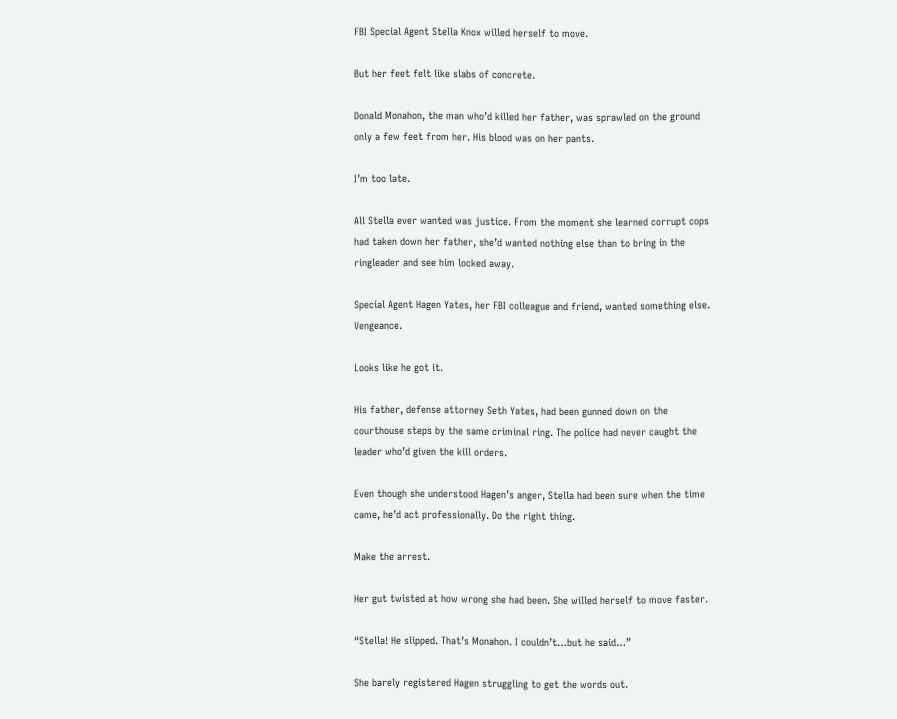FBI Special Agent Stella Knox willed herself to move.

But her feet felt like slabs of concrete.

Donald Monahon, the man who’d killed her father, was sprawled on the ground only a few feet from her. His blood was on her pants.

I’m too late.

All Stella ever wanted was justice. From the moment she learned corrupt cops had taken down her father, she’d wanted nothing else than to bring in the ringleader and see him locked away.

Special Agent Hagen Yates, her FBI colleague and friend, wanted something else. Vengeance.

Looks like he got it.

His father, defense attorney Seth Yates, had been gunned down on the courthouse steps by the same criminal ring. The police had never caught the leader who’d given the kill orders.

Even though she understood Hagen’s anger, Stella had been sure when the time came, he’d act professionally. Do the right thing.

Make the arrest.

Her gut twisted at how wrong she had been. She willed herself to move faster.

“Stella! He slipped. That’s Monahon. I couldn’t…but he said…”

She barely registered Hagen struggling to get the words out.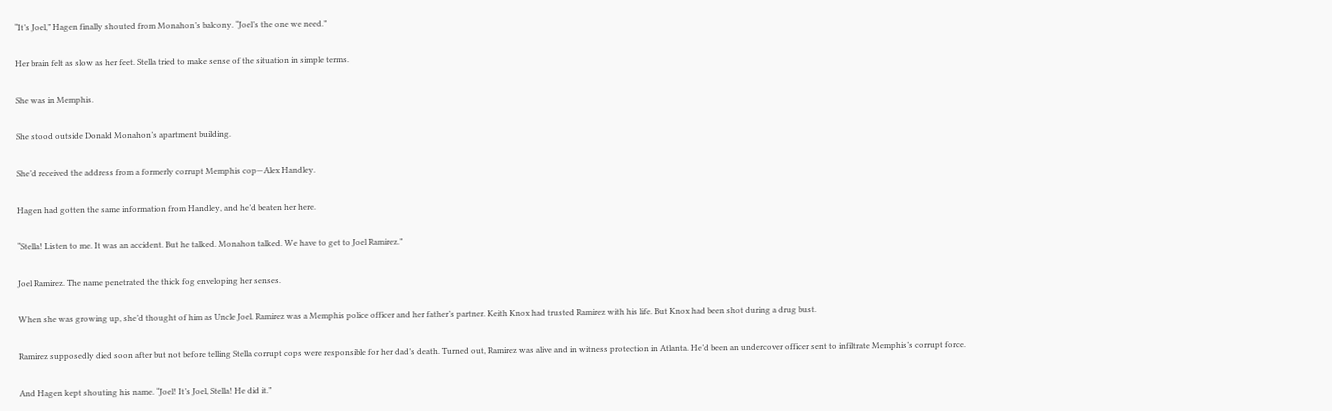“It’s Joel,” Hagen finally shouted from Monahon’s balcony. “Joel’s the one we need.”

Her brain felt as slow as her feet. Stella tried to make sense of the situation in simple terms.

She was in Memphis.

She stood outside Donald Monahon’s apartment building.

She’d received the address from a formerly corrupt Memphis cop—Alex Handley.

Hagen had gotten the same information from Handley, and he’d beaten her here.

“Stella! Listen to me. It was an accident. But he talked. Monahon talked. We have to get to Joel Ramirez.”

Joel Ramirez. The name penetrated the thick fog enveloping her senses.

When she was growing up, she’d thought of him as Uncle Joel. Ramirez was a Memphis police officer and her father’s partner. Keith Knox had trusted Ramirez with his life. But Knox had been shot during a drug bust.

Ramirez supposedly died soon after but not before telling Stella corrupt cops were responsible for her dad’s death. Turned out, Ramirez was alive and in witness protection in Atlanta. He’d been an undercover officer sent to infiltrate Memphis’s corrupt force.

And Hagen kept shouting his name. “Joel! It’s Joel, Stella! He did it.”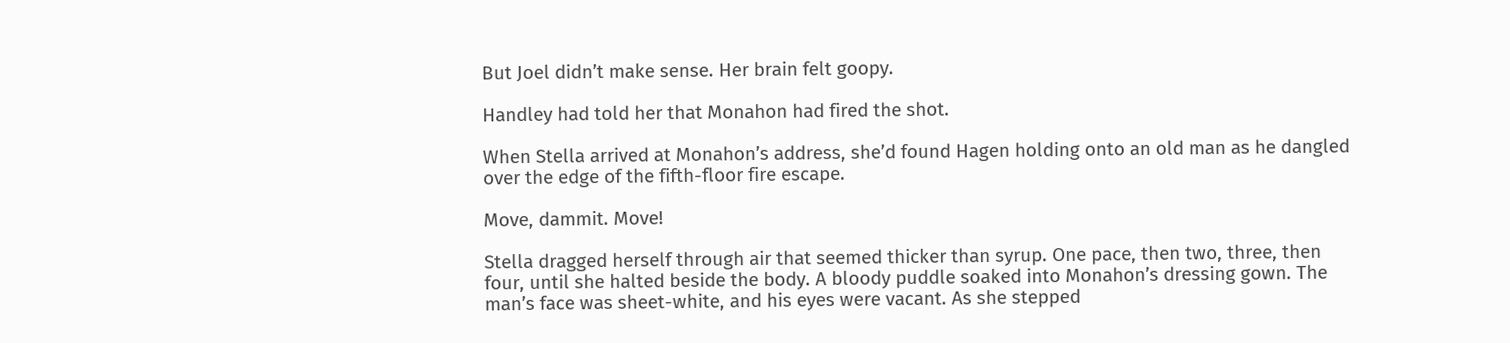But Joel didn’t make sense. Her brain felt goopy.

Handley had told her that Monahon had fired the shot.

When Stella arrived at Monahon’s address, she’d found Hagen holding onto an old man as he dangled over the edge of the fifth-floor fire escape.

Move, dammit. Move!

Stella dragged herself through air that seemed thicker than syrup. One pace, then two, three, then four, until she halted beside the body. A bloody puddle soaked into Monahon’s dressing gown. The man’s face was sheet-white, and his eyes were vacant. As she stepped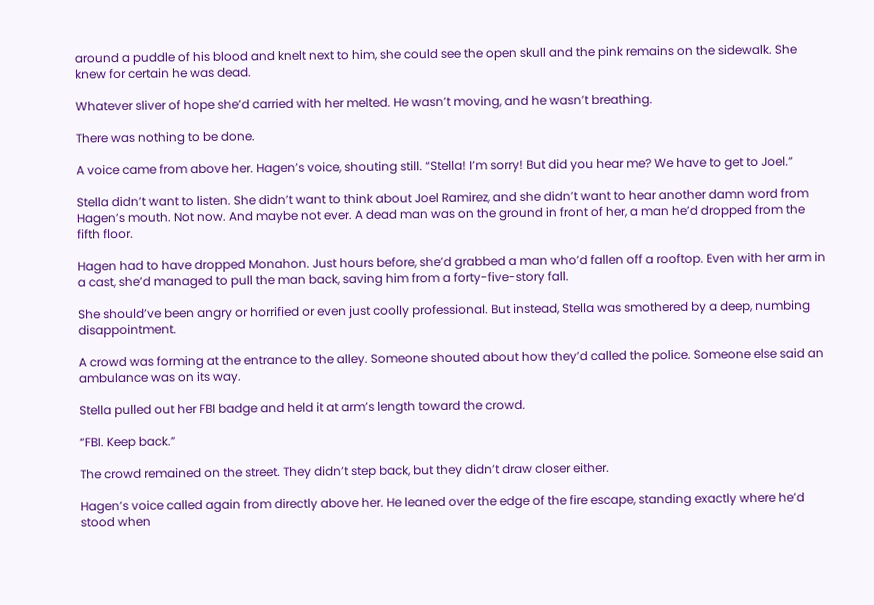around a puddle of his blood and knelt next to him, she could see the open skull and the pink remains on the sidewalk. She knew for certain he was dead.

Whatever sliver of hope she’d carried with her melted. He wasn’t moving, and he wasn’t breathing.

There was nothing to be done.

A voice came from above her. Hagen’s voice, shouting still. “Stella! I’m sorry! But did you hear me? We have to get to Joel.”

Stella didn’t want to listen. She didn’t want to think about Joel Ramirez, and she didn’t want to hear another damn word from Hagen’s mouth. Not now. And maybe not ever. A dead man was on the ground in front of her, a man he’d dropped from the fifth floor.

Hagen had to have dropped Monahon. Just hours before, she’d grabbed a man who’d fallen off a rooftop. Even with her arm in a cast, she’d managed to pull the man back, saving him from a forty-five-story fall.

She should’ve been angry or horrified or even just coolly professional. But instead, Stella was smothered by a deep, numbing disappointment.

A crowd was forming at the entrance to the alley. Someone shouted about how they’d called the police. Someone else said an ambulance was on its way.

Stella pulled out her FBI badge and held it at arm’s length toward the crowd.

“FBI. Keep back.”

The crowd remained on the street. They didn’t step back, but they didn’t draw closer either.

Hagen’s voice called again from directly above her. He leaned over the edge of the fire escape, standing exactly where he’d stood when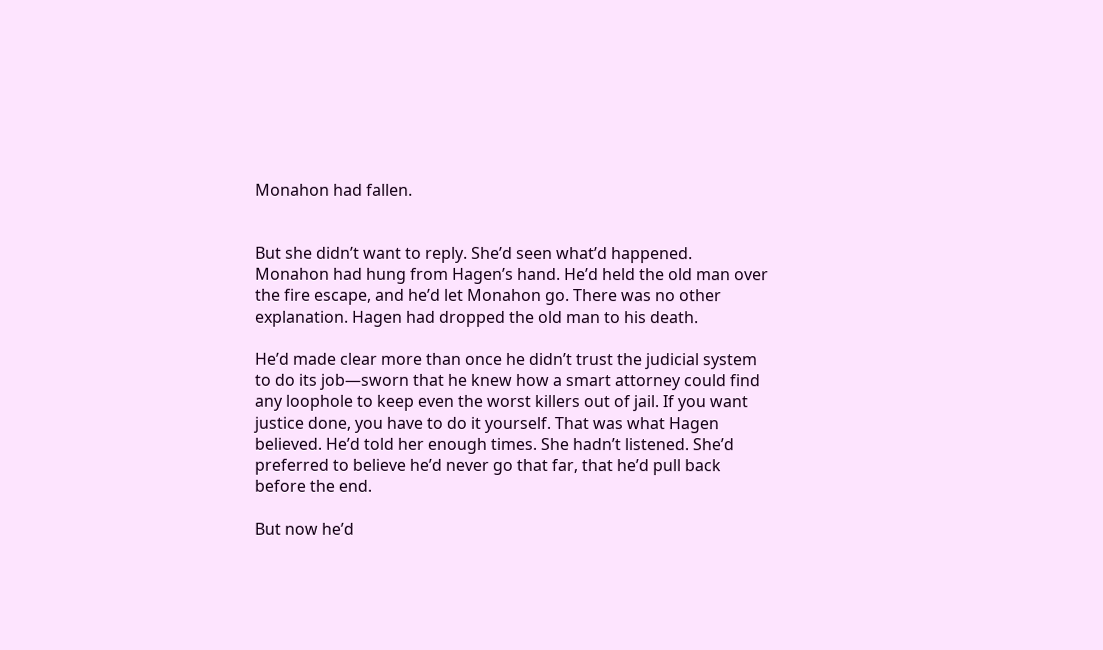Monahon had fallen.


But she didn’t want to reply. She’d seen what’d happened. Monahon had hung from Hagen’s hand. He’d held the old man over the fire escape, and he’d let Monahon go. There was no other explanation. Hagen had dropped the old man to his death.

He’d made clear more than once he didn’t trust the judicial system to do its job—sworn that he knew how a smart attorney could find any loophole to keep even the worst killers out of jail. If you want justice done, you have to do it yourself. That was what Hagen believed. He’d told her enough times. She hadn’t listened. She’d preferred to believe he’d never go that far, that he’d pull back before the end.

But now he’d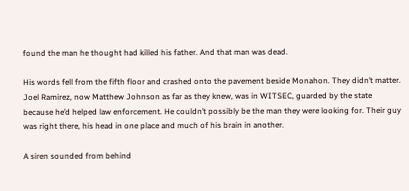found the man he thought had killed his father. And that man was dead.

His words fell from the fifth floor and crashed onto the pavement beside Monahon. They didn’t matter. Joel Ramirez, now Matthew Johnson as far as they knew, was in WITSEC, guarded by the state because he’d helped law enforcement. He couldn’t possibly be the man they were looking for. Their guy was right there, his head in one place and much of his brain in another.

A siren sounded from behind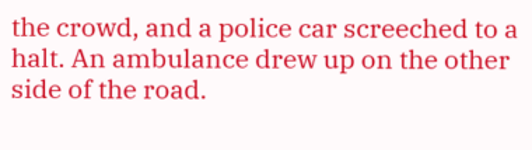the crowd, and a police car screeched to a halt. An ambulance drew up on the other side of the road.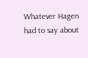Whatever Hagen had to say about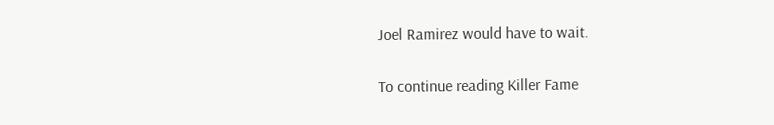Joel Ramirez would have to wait.

To continue reading Killer Fame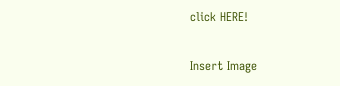click HERE!


Insert Image